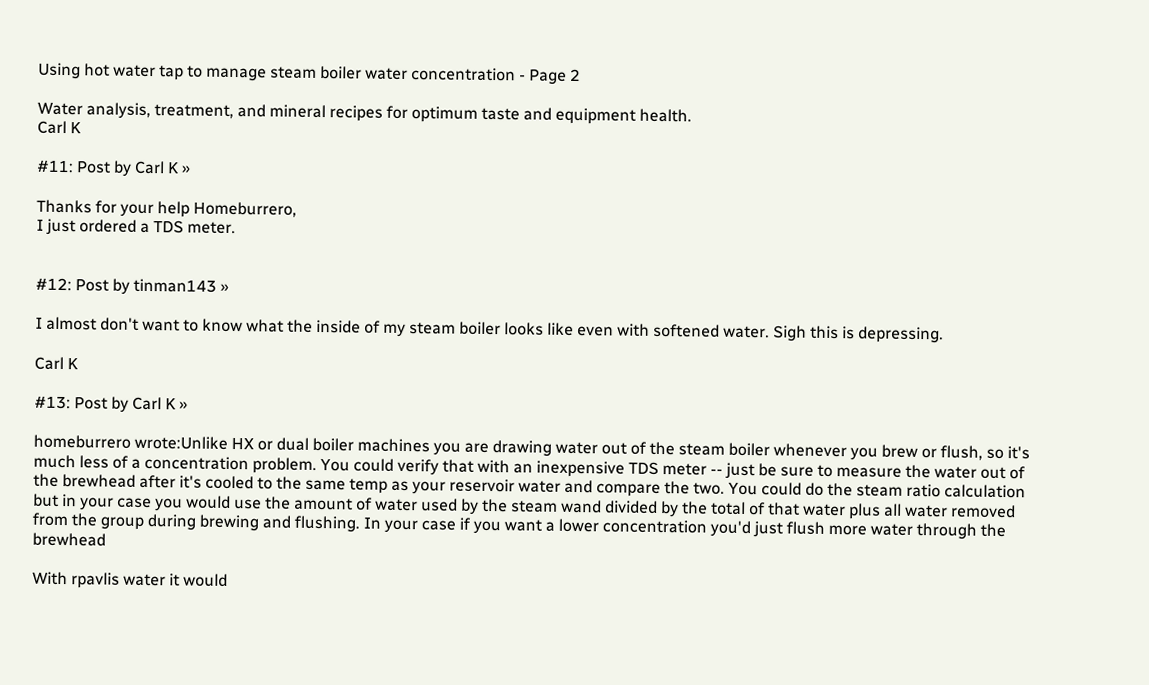Using hot water tap to manage steam boiler water concentration - Page 2

Water analysis, treatment, and mineral recipes for optimum taste and equipment health.
Carl K

#11: Post by Carl K »

Thanks for your help Homeburrero,
I just ordered a TDS meter.


#12: Post by tinman143 »

I almost don't want to know what the inside of my steam boiler looks like even with softened water. Sigh this is depressing.

Carl K

#13: Post by Carl K »

homeburrero wrote:Unlike HX or dual boiler machines you are drawing water out of the steam boiler whenever you brew or flush, so it's much less of a concentration problem. You could verify that with an inexpensive TDS meter -- just be sure to measure the water out of the brewhead after it's cooled to the same temp as your reservoir water and compare the two. You could do the steam ratio calculation but in your case you would use the amount of water used by the steam wand divided by the total of that water plus all water removed from the group during brewing and flushing. In your case if you want a lower concentration you'd just flush more water through the brewhead

With rpavlis water it would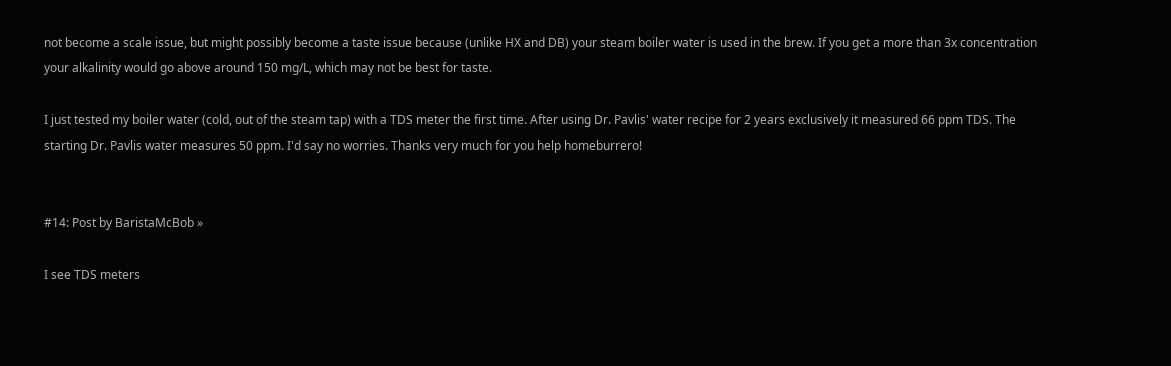not become a scale issue, but might possibly become a taste issue because (unlike HX and DB) your steam boiler water is used in the brew. If you get a more than 3x concentration your alkalinity would go above around 150 mg/L, which may not be best for taste.

I just tested my boiler water (cold, out of the steam tap) with a TDS meter the first time. After using Dr. Pavlis' water recipe for 2 years exclusively it measured 66 ppm TDS. The starting Dr. Pavlis water measures 50 ppm. I'd say no worries. Thanks very much for you help homeburrero!


#14: Post by BaristaMcBob »

I see TDS meters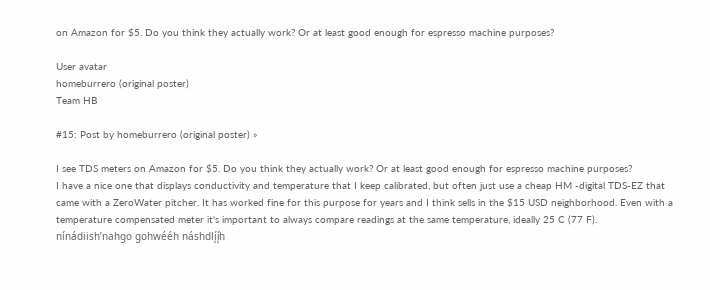on Amazon for $5. Do you think they actually work? Or at least good enough for espresso machine purposes?

User avatar
homeburrero (original poster)
Team HB

#15: Post by homeburrero (original poster) »

I see TDS meters on Amazon for $5. Do you think they actually work? Or at least good enough for espresso machine purposes?
I have a nice one that displays conductivity and temperature that I keep calibrated, but often just use a cheap HM -digital TDS-EZ that came with a ZeroWater pitcher. It has worked fine for this purpose for years and I think sells in the $15 USD neighborhood. Even with a temperature compensated meter it's important to always compare readings at the same temperature, ideally 25 C (77 F).
nínádiishʼnahgo gohwééh náshdlį́į́h